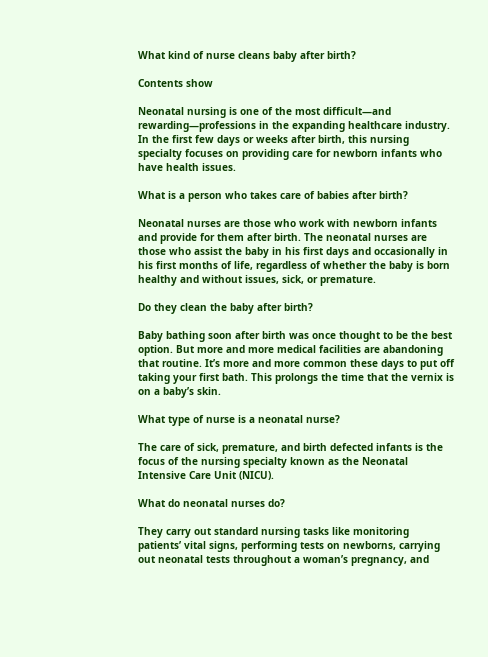What kind of nurse cleans baby after birth?

Contents show

Neonatal nursing is one of the most difficult—and rewarding—professions in the expanding healthcare industry. In the first few days or weeks after birth, this nursing specialty focuses on providing care for newborn infants who have health issues.

What is a person who takes care of babies after birth?

Neonatal nurses are those who work with newborn infants and provide for them after birth. The neonatal nurses are those who assist the baby in his first days and occasionally in his first months of life, regardless of whether the baby is born healthy and without issues, sick, or premature.

Do they clean the baby after birth?

Baby bathing soon after birth was once thought to be the best option. But more and more medical facilities are abandoning that routine. It’s more and more common these days to put off taking your first bath. This prolongs the time that the vernix is on a baby’s skin.

What type of nurse is a neonatal nurse?

The care of sick, premature, and birth defected infants is the focus of the nursing specialty known as the Neonatal Intensive Care Unit (NICU).

What do neonatal nurses do?

They carry out standard nursing tasks like monitoring patients’ vital signs, performing tests on newborns, carrying out neonatal tests throughout a woman’s pregnancy, and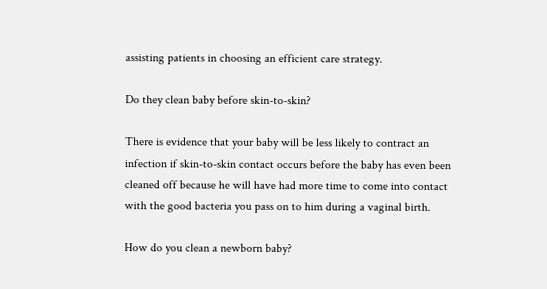assisting patients in choosing an efficient care strategy.

Do they clean baby before skin-to-skin?

There is evidence that your baby will be less likely to contract an infection if skin-to-skin contact occurs before the baby has even been cleaned off because he will have had more time to come into contact with the good bacteria you pass on to him during a vaginal birth.

How do you clean a newborn baby?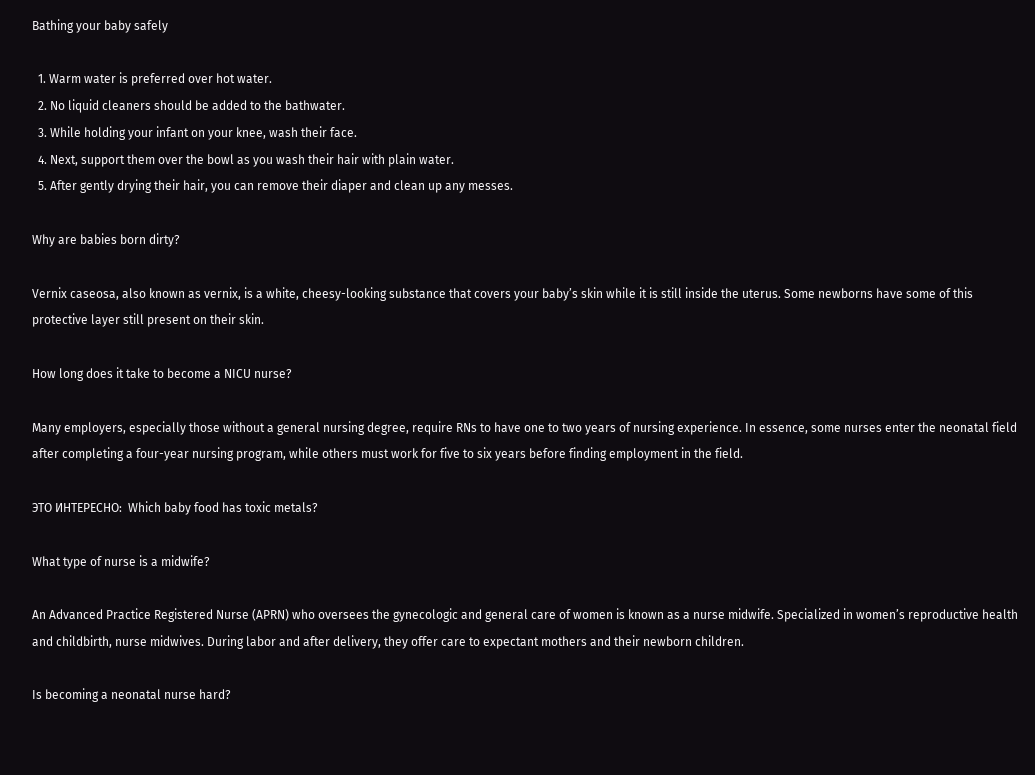Bathing your baby safely

  1. Warm water is preferred over hot water.
  2. No liquid cleaners should be added to the bathwater.
  3. While holding your infant on your knee, wash their face.
  4. Next, support them over the bowl as you wash their hair with plain water.
  5. After gently drying their hair, you can remove their diaper and clean up any messes.

Why are babies born dirty?

Vernix caseosa, also known as vernix, is a white, cheesy-looking substance that covers your baby’s skin while it is still inside the uterus. Some newborns have some of this protective layer still present on their skin.

How long does it take to become a NICU nurse?

Many employers, especially those without a general nursing degree, require RNs to have one to two years of nursing experience. In essence, some nurses enter the neonatal field after completing a four-year nursing program, while others must work for five to six years before finding employment in the field.

ЭТО ИНТЕРЕСНО:  Which baby food has toxic metals?

What type of nurse is a midwife?

An Advanced Practice Registered Nurse (APRN) who oversees the gynecologic and general care of women is known as a nurse midwife. Specialized in women’s reproductive health and childbirth, nurse midwives. During labor and after delivery, they offer care to expectant mothers and their newborn children.

Is becoming a neonatal nurse hard?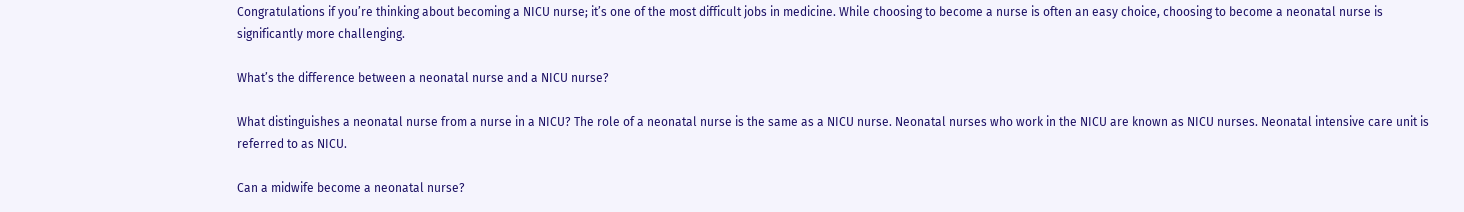Congratulations if you’re thinking about becoming a NICU nurse; it’s one of the most difficult jobs in medicine. While choosing to become a nurse is often an easy choice, choosing to become a neonatal nurse is significantly more challenging.

What’s the difference between a neonatal nurse and a NICU nurse?

What distinguishes a neonatal nurse from a nurse in a NICU? The role of a neonatal nurse is the same as a NICU nurse. Neonatal nurses who work in the NICU are known as NICU nurses. Neonatal intensive care unit is referred to as NICU.

Can a midwife become a neonatal nurse?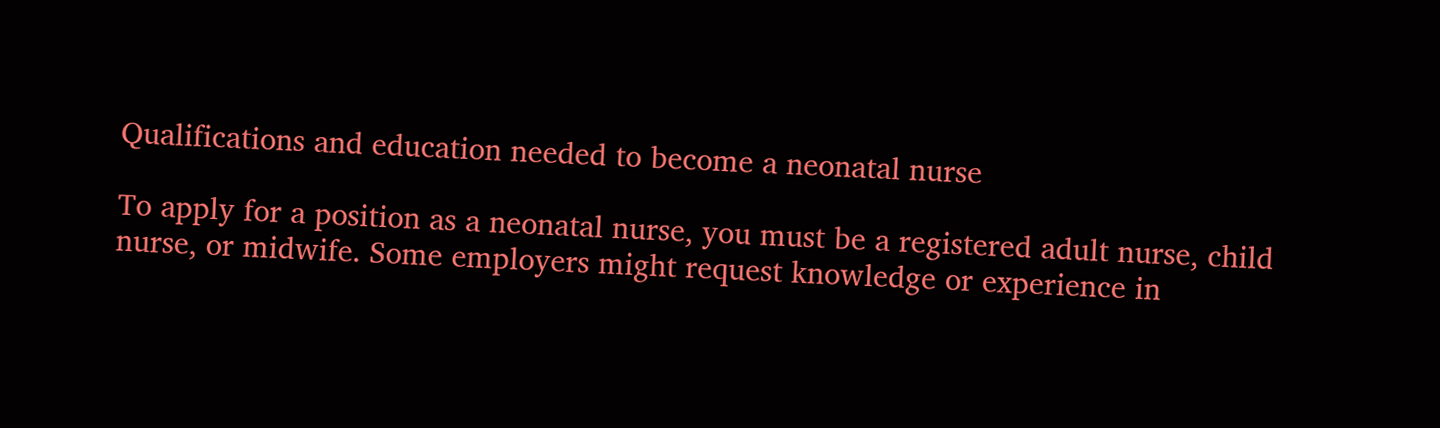Qualifications and education needed to become a neonatal nurse

To apply for a position as a neonatal nurse, you must be a registered adult nurse, child nurse, or midwife. Some employers might request knowledge or experience in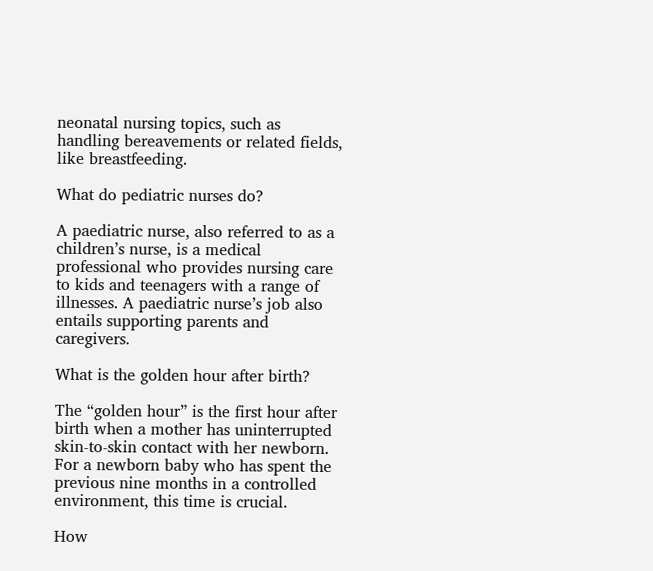neonatal nursing topics, such as handling bereavements or related fields, like breastfeeding.

What do pediatric nurses do?

A paediatric nurse, also referred to as a children’s nurse, is a medical professional who provides nursing care to kids and teenagers with a range of illnesses. A paediatric nurse’s job also entails supporting parents and caregivers.

What is the golden hour after birth?

The “golden hour” is the first hour after birth when a mother has uninterrupted skin-to-skin contact with her newborn. For a newborn baby who has spent the previous nine months in a controlled environment, this time is crucial.

How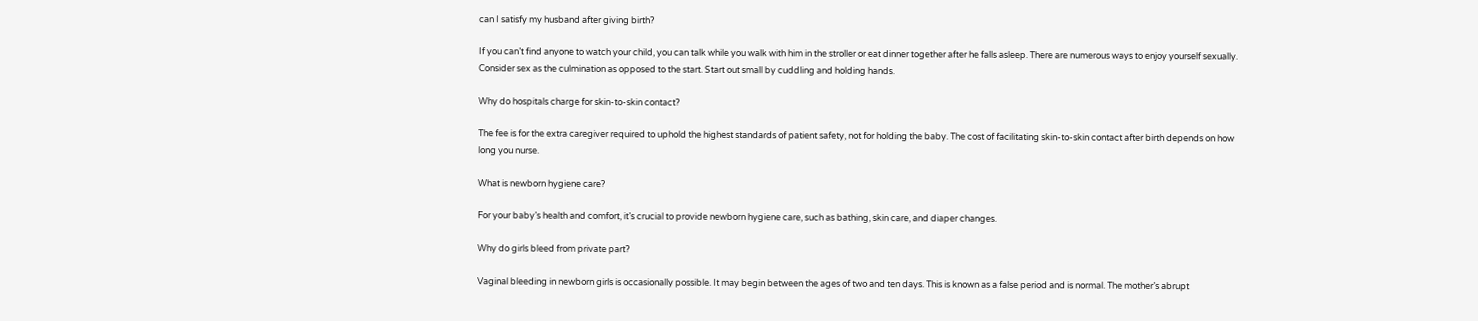can I satisfy my husband after giving birth?

If you can’t find anyone to watch your child, you can talk while you walk with him in the stroller or eat dinner together after he falls asleep. There are numerous ways to enjoy yourself sexually. Consider sex as the culmination as opposed to the start. Start out small by cuddling and holding hands.

Why do hospitals charge for skin-to-skin contact?

The fee is for the extra caregiver required to uphold the highest standards of patient safety, not for holding the baby. The cost of facilitating skin-to-skin contact after birth depends on how long you nurse.

What is newborn hygiene care?

For your baby’s health and comfort, it’s crucial to provide newborn hygiene care, such as bathing, skin care, and diaper changes.

Why do girls bleed from private part?

Vaginal bleeding in newborn girls is occasionally possible. It may begin between the ages of two and ten days. This is known as a false period and is normal. The mother’s abrupt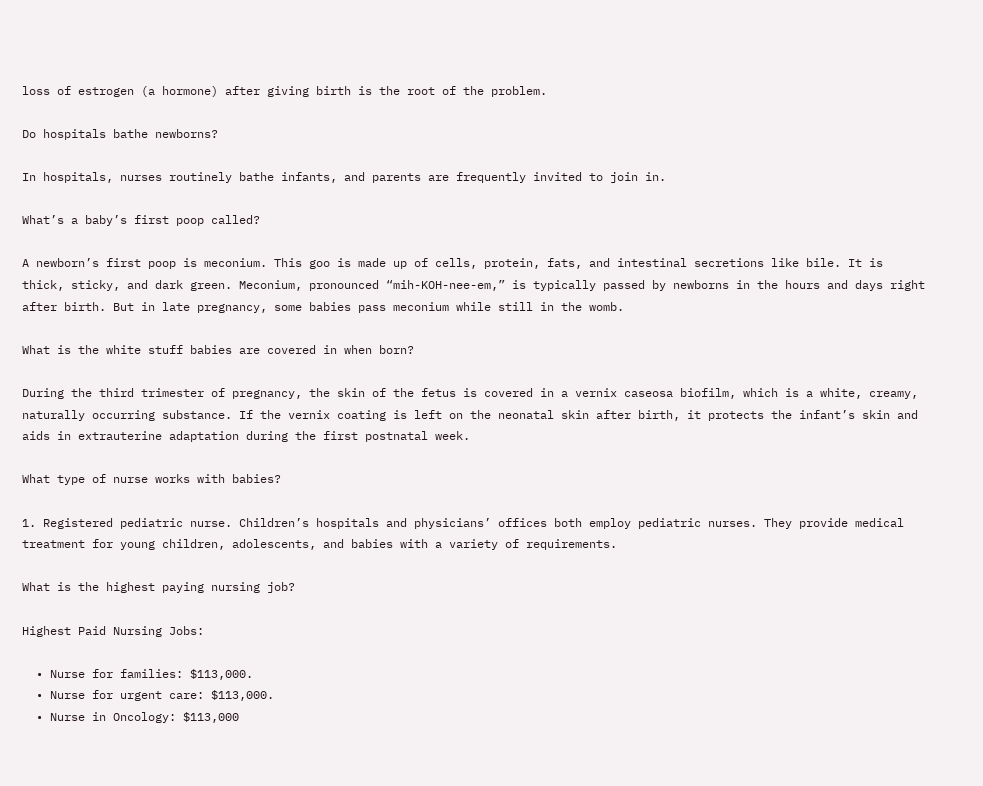loss of estrogen (a hormone) after giving birth is the root of the problem.

Do hospitals bathe newborns?

In hospitals, nurses routinely bathe infants, and parents are frequently invited to join in.

What’s a baby’s first poop called?

A newborn’s first poop is meconium. This goo is made up of cells, protein, fats, and intestinal secretions like bile. It is thick, sticky, and dark green. Meconium, pronounced “mih-KOH-nee-em,” is typically passed by newborns in the hours and days right after birth. But in late pregnancy, some babies pass meconium while still in the womb.

What is the white stuff babies are covered in when born?

During the third trimester of pregnancy, the skin of the fetus is covered in a vernix caseosa biofilm, which is a white, creamy, naturally occurring substance. If the vernix coating is left on the neonatal skin after birth, it protects the infant’s skin and aids in extrauterine adaptation during the first postnatal week.

What type of nurse works with babies?

1. Registered pediatric nurse. Children’s hospitals and physicians’ offices both employ pediatric nurses. They provide medical treatment for young children, adolescents, and babies with a variety of requirements.

What is the highest paying nursing job?

Highest Paid Nursing Jobs:

  • Nurse for families: $113,000.
  • Nurse for urgent care: $113,000.
  • Nurse in Oncology: $113,000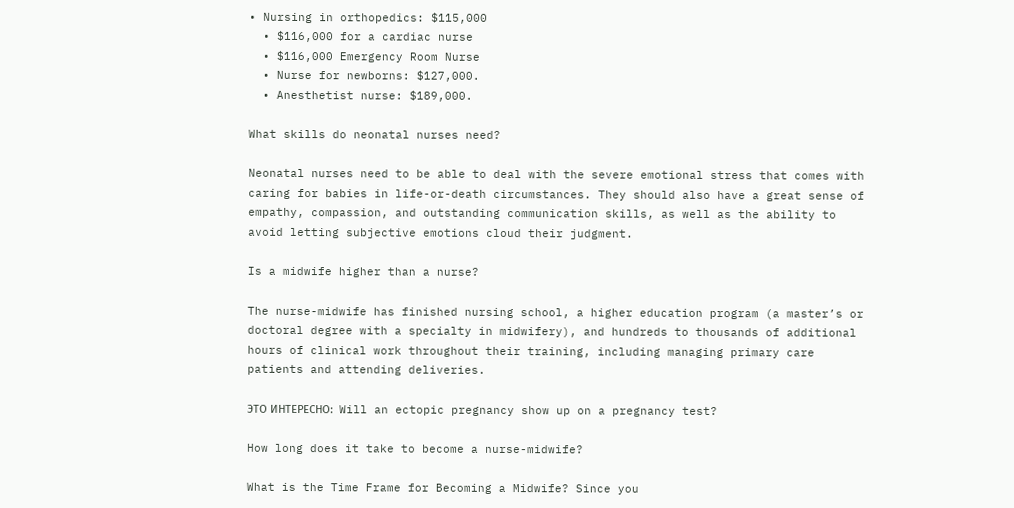• Nursing in orthopedics: $115,000
  • $116,000 for a cardiac nurse
  • $116,000 Emergency Room Nurse
  • Nurse for newborns: $127,000.
  • Anesthetist nurse: $189,000.

What skills do neonatal nurses need?

Neonatal nurses need to be able to deal with the severe emotional stress that comes with caring for babies in life-or-death circumstances. They should also have a great sense of empathy, compassion, and outstanding communication skills, as well as the ability to avoid letting subjective emotions cloud their judgment.

Is a midwife higher than a nurse?

The nurse-midwife has finished nursing school, a higher education program (a master’s or doctoral degree with a specialty in midwifery), and hundreds to thousands of additional hours of clinical work throughout their training, including managing primary care patients and attending deliveries.

ЭТО ИНТЕРЕСНО:  Will an ectopic pregnancy show up on a pregnancy test?

How long does it take to become a nurse-midwife?

What is the Time Frame for Becoming a Midwife? Since you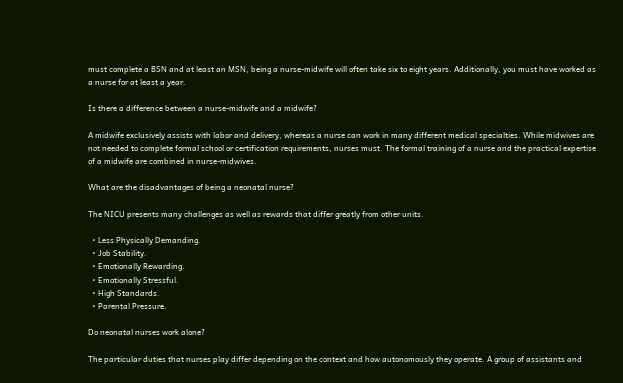must complete a BSN and at least an MSN, being a nurse-midwife will often take six to eight years. Additionally, you must have worked as a nurse for at least a year.

Is there a difference between a nurse-midwife and a midwife?

A midwife exclusively assists with labor and delivery, whereas a nurse can work in many different medical specialties. While midwives are not needed to complete formal school or certification requirements, nurses must. The formal training of a nurse and the practical expertise of a midwife are combined in nurse-midwives.

What are the disadvantages of being a neonatal nurse?

The NICU presents many challenges as well as rewards that differ greatly from other units.

  • Less Physically Demanding.
  • Job Stability.
  • Emotionally Rewarding.
  • Emotionally Stressful.
  • High Standards.
  • Parental Pressure.

Do neonatal nurses work alone?

The particular duties that nurses play differ depending on the context and how autonomously they operate. A group of assistants and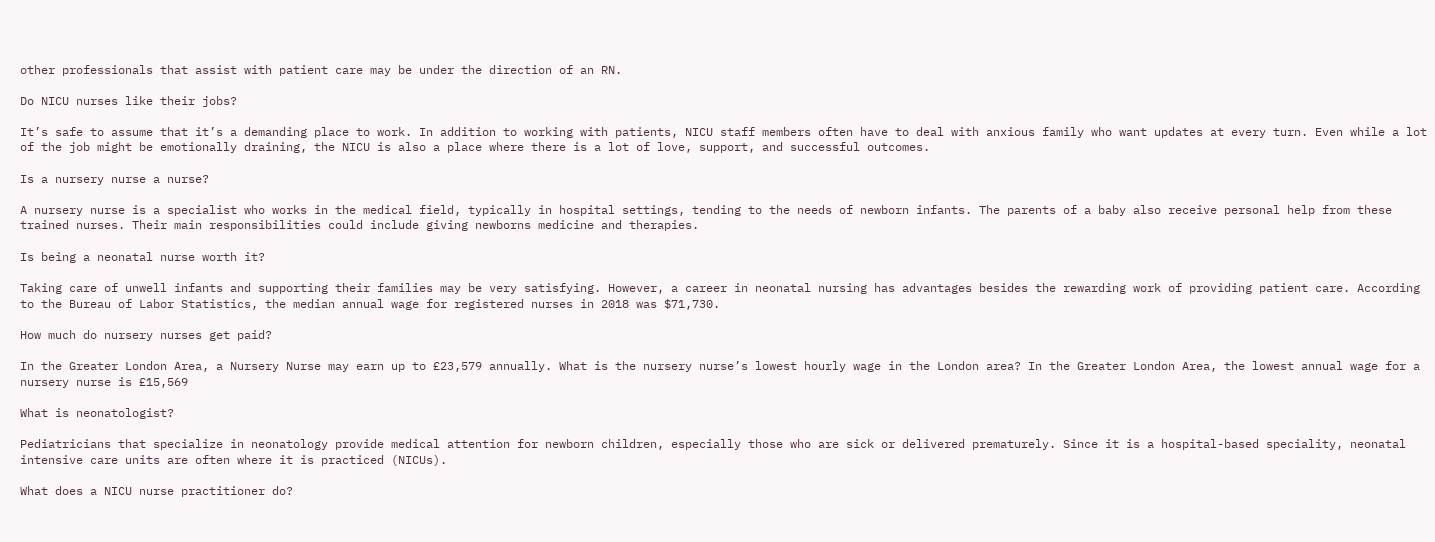other professionals that assist with patient care may be under the direction of an RN.

Do NICU nurses like their jobs?

It’s safe to assume that it’s a demanding place to work. In addition to working with patients, NICU staff members often have to deal with anxious family who want updates at every turn. Even while a lot of the job might be emotionally draining, the NICU is also a place where there is a lot of love, support, and successful outcomes.

Is a nursery nurse a nurse?

A nursery nurse is a specialist who works in the medical field, typically in hospital settings, tending to the needs of newborn infants. The parents of a baby also receive personal help from these trained nurses. Their main responsibilities could include giving newborns medicine and therapies.

Is being a neonatal nurse worth it?

Taking care of unwell infants and supporting their families may be very satisfying. However, a career in neonatal nursing has advantages besides the rewarding work of providing patient care. According to the Bureau of Labor Statistics, the median annual wage for registered nurses in 2018 was $71,730.

How much do nursery nurses get paid?

In the Greater London Area, a Nursery Nurse may earn up to £23,579 annually. What is the nursery nurse’s lowest hourly wage in the London area? In the Greater London Area, the lowest annual wage for a nursery nurse is £15,569

What is neonatologist?

Pediatricians that specialize in neonatology provide medical attention for newborn children, especially those who are sick or delivered prematurely. Since it is a hospital-based speciality, neonatal intensive care units are often where it is practiced (NICUs).

What does a NICU nurse practitioner do?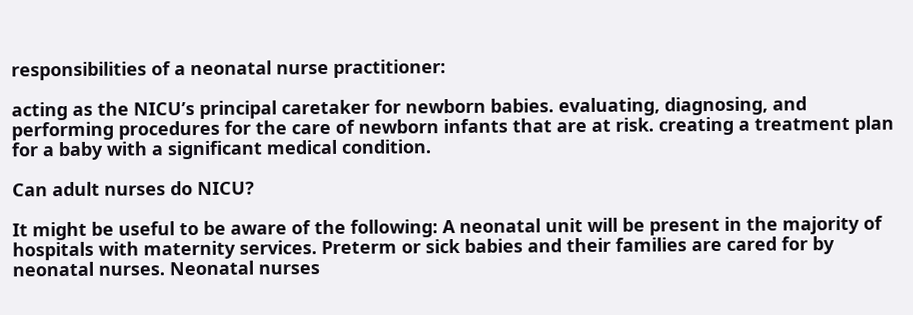responsibilities of a neonatal nurse practitioner:

acting as the NICU’s principal caretaker for newborn babies. evaluating, diagnosing, and performing procedures for the care of newborn infants that are at risk. creating a treatment plan for a baby with a significant medical condition.

Can adult nurses do NICU?

It might be useful to be aware of the following: A neonatal unit will be present in the majority of hospitals with maternity services. Preterm or sick babies and their families are cared for by neonatal nurses. Neonatal nurses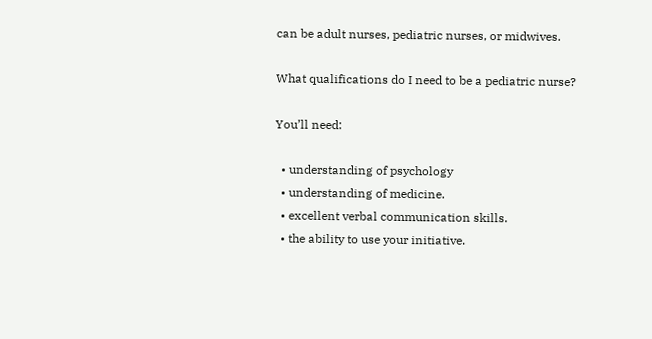can be adult nurses, pediatric nurses, or midwives.

What qualifications do I need to be a pediatric nurse?

You’ll need:

  • understanding of psychology
  • understanding of medicine.
  • excellent verbal communication skills.
  • the ability to use your initiative.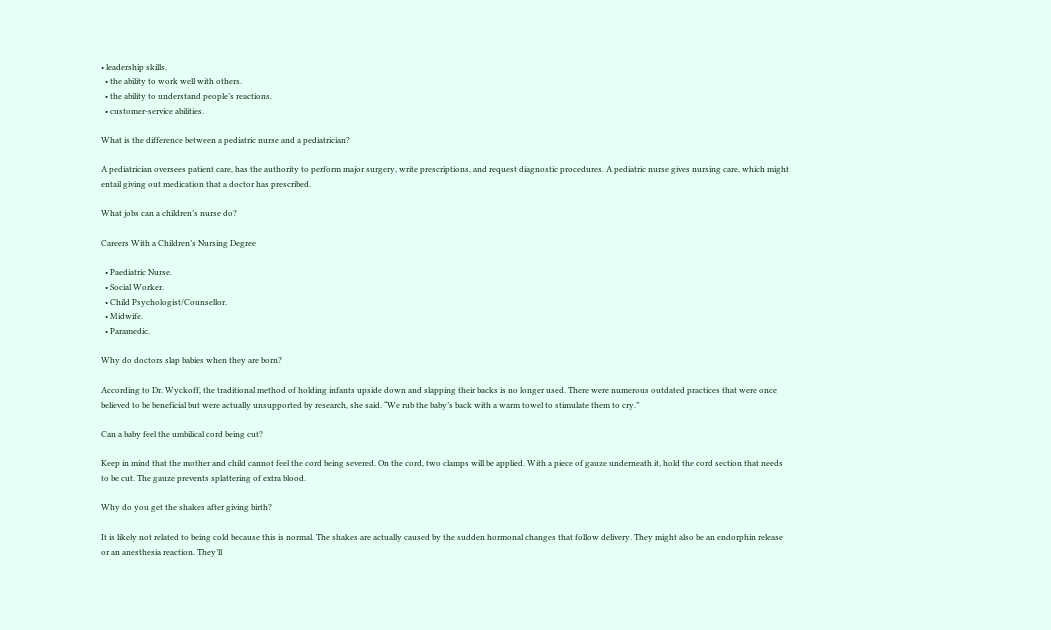• leadership skills.
  • the ability to work well with others.
  • the ability to understand people’s reactions.
  • customer-service abilities.

What is the difference between a pediatric nurse and a pediatrician?

A pediatrician oversees patient care, has the authority to perform major surgery, write prescriptions, and request diagnostic procedures. A pediatric nurse gives nursing care, which might entail giving out medication that a doctor has prescribed.

What jobs can a children’s nurse do?

Careers With a Children’s Nursing Degree

  • Paediatric Nurse.
  • Social Worker.
  • Child Psychologist/Counsellor.
  • Midwife.
  • Paramedic.

Why do doctors slap babies when they are born?

According to Dr. Wyckoff, the traditional method of holding infants upside down and slapping their backs is no longer used. There were numerous outdated practices that were once believed to be beneficial but were actually unsupported by research, she said. “We rub the baby’s back with a warm towel to stimulate them to cry.”

Can a baby feel the umbilical cord being cut?

Keep in mind that the mother and child cannot feel the cord being severed. On the cord, two clamps will be applied. With a piece of gauze underneath it, hold the cord section that needs to be cut. The gauze prevents splattering of extra blood.

Why do you get the shakes after giving birth?

It is likely not related to being cold because this is normal. The shakes are actually caused by the sudden hormonal changes that follow delivery. They might also be an endorphin release or an anesthesia reaction. They’ll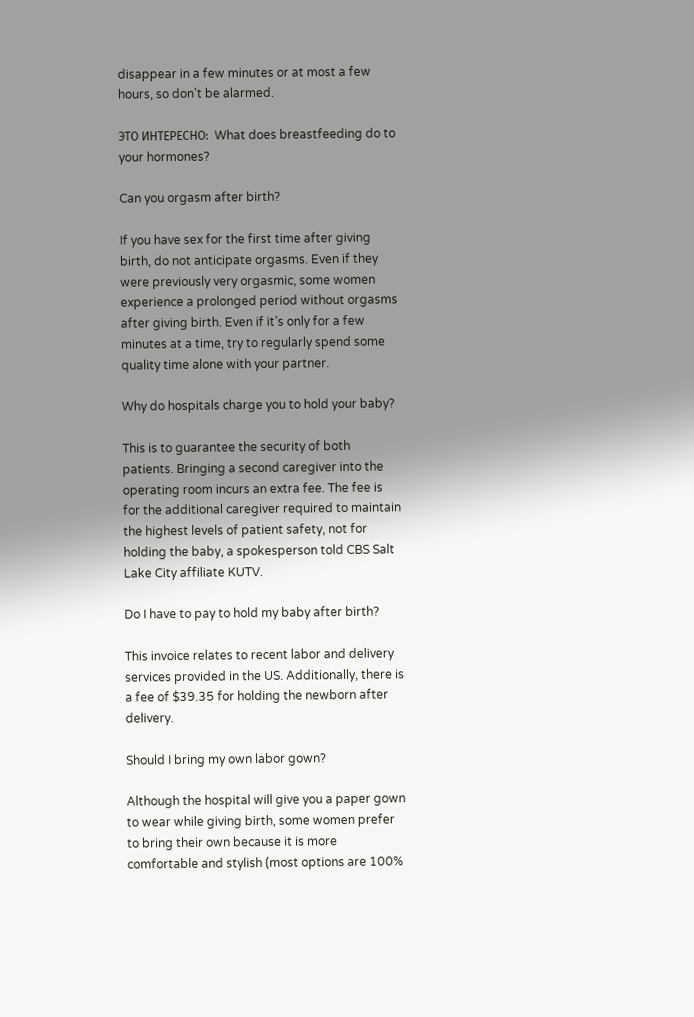disappear in a few minutes or at most a few hours, so don’t be alarmed.

ЭТО ИНТЕРЕСНО:  What does breastfeeding do to your hormones?

Can you orgasm after birth?

If you have sex for the first time after giving birth, do not anticipate orgasms. Even if they were previously very orgasmic, some women experience a prolonged period without orgasms after giving birth. Even if it’s only for a few minutes at a time, try to regularly spend some quality time alone with your partner.

Why do hospitals charge you to hold your baby?

This is to guarantee the security of both patients. Bringing a second caregiver into the operating room incurs an extra fee. The fee is for the additional caregiver required to maintain the highest levels of patient safety, not for holding the baby, a spokesperson told CBS Salt Lake City affiliate KUTV.

Do I have to pay to hold my baby after birth?

This invoice relates to recent labor and delivery services provided in the US. Additionally, there is a fee of $39.35 for holding the newborn after delivery.

Should I bring my own labor gown?

Although the hospital will give you a paper gown to wear while giving birth, some women prefer to bring their own because it is more comfortable and stylish (most options are 100%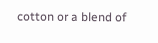cotton or a blend of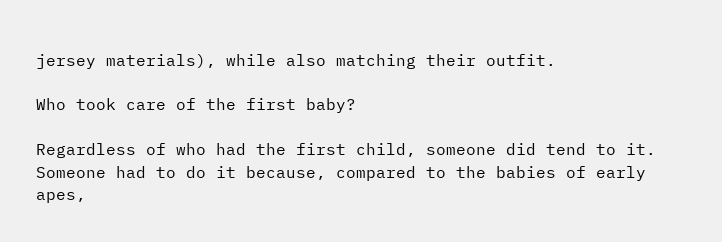jersey materials), while also matching their outfit.

Who took care of the first baby?

Regardless of who had the first child, someone did tend to it. Someone had to do it because, compared to the babies of early apes,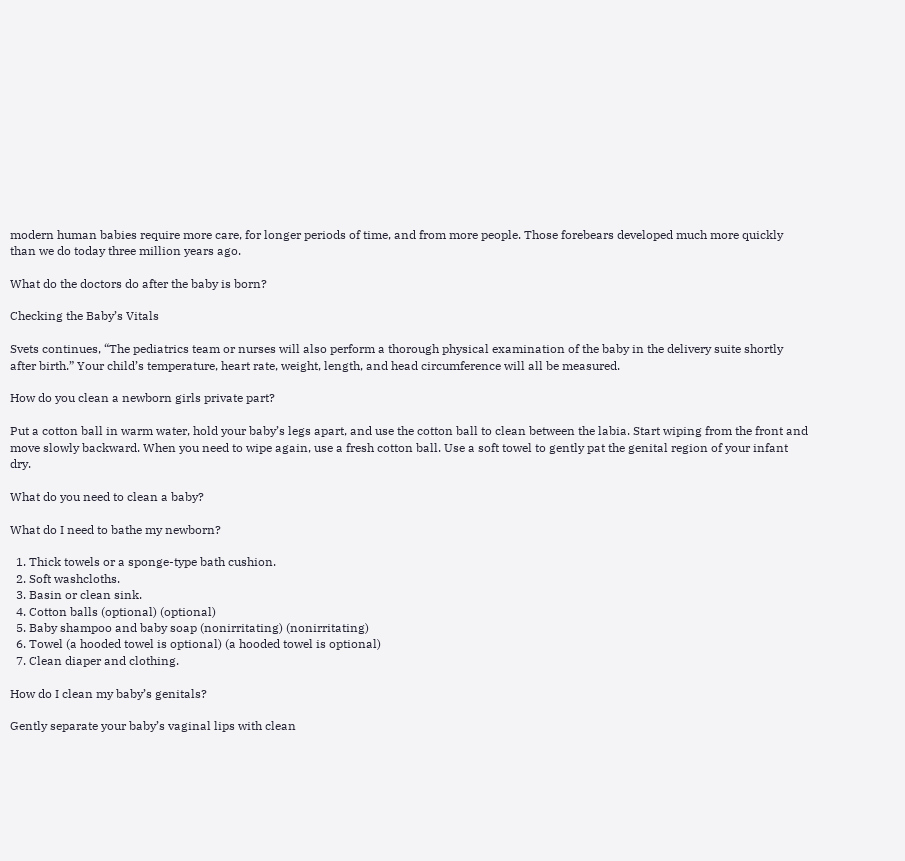modern human babies require more care, for longer periods of time, and from more people. Those forebears developed much more quickly than we do today three million years ago.

What do the doctors do after the baby is born?

Checking the Baby’s Vitals

Svets continues, “The pediatrics team or nurses will also perform a thorough physical examination of the baby in the delivery suite shortly after birth.” Your child’s temperature, heart rate, weight, length, and head circumference will all be measured.

How do you clean a newborn girls private part?

Put a cotton ball in warm water, hold your baby’s legs apart, and use the cotton ball to clean between the labia. Start wiping from the front and move slowly backward. When you need to wipe again, use a fresh cotton ball. Use a soft towel to gently pat the genital region of your infant dry.

What do you need to clean a baby?

What do I need to bathe my newborn?

  1. Thick towels or a sponge-type bath cushion.
  2. Soft washcloths.
  3. Basin or clean sink.
  4. Cotton balls (optional) (optional)
  5. Baby shampoo and baby soap (nonirritating) (nonirritating)
  6. Towel (a hooded towel is optional) (a hooded towel is optional)
  7. Clean diaper and clothing.

How do I clean my baby’s genitals?

Gently separate your baby’s vaginal lips with clean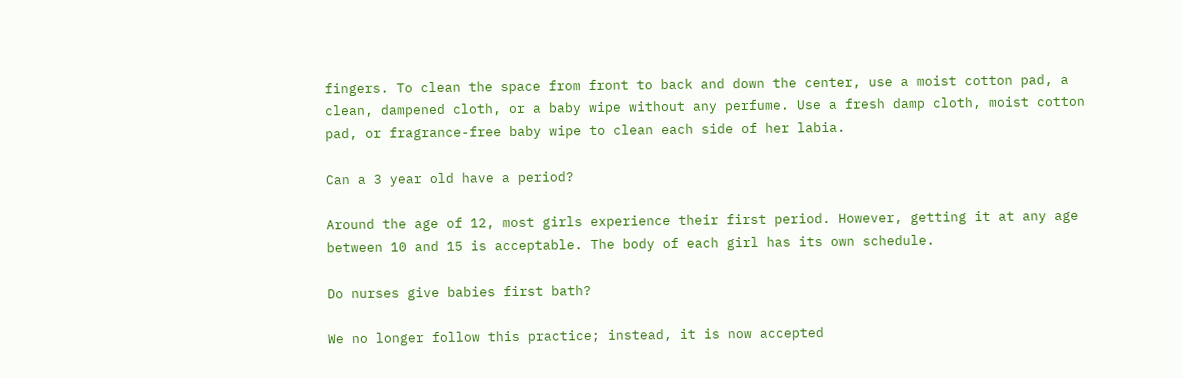fingers. To clean the space from front to back and down the center, use a moist cotton pad, a clean, dampened cloth, or a baby wipe without any perfume. Use a fresh damp cloth, moist cotton pad, or fragrance-free baby wipe to clean each side of her labia.

Can a 3 year old have a period?

Around the age of 12, most girls experience their first period. However, getting it at any age between 10 and 15 is acceptable. The body of each girl has its own schedule.

Do nurses give babies first bath?

We no longer follow this practice; instead, it is now accepted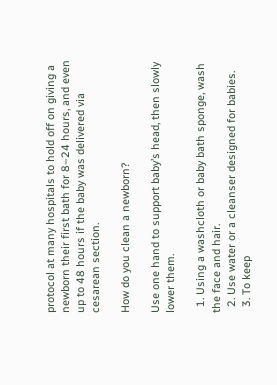protocol at many hospitals to hold off on giving a newborn their first bath for 8–24 hours, and even up to 48 hours if the baby was delivered via cesarean section.

How do you clean a newborn?

Use one hand to support baby’s head, then slowly lower them.

  1. Using a washcloth or baby bath sponge, wash the face and hair.
  2. Use water or a cleanser designed for babies.
  3. To keep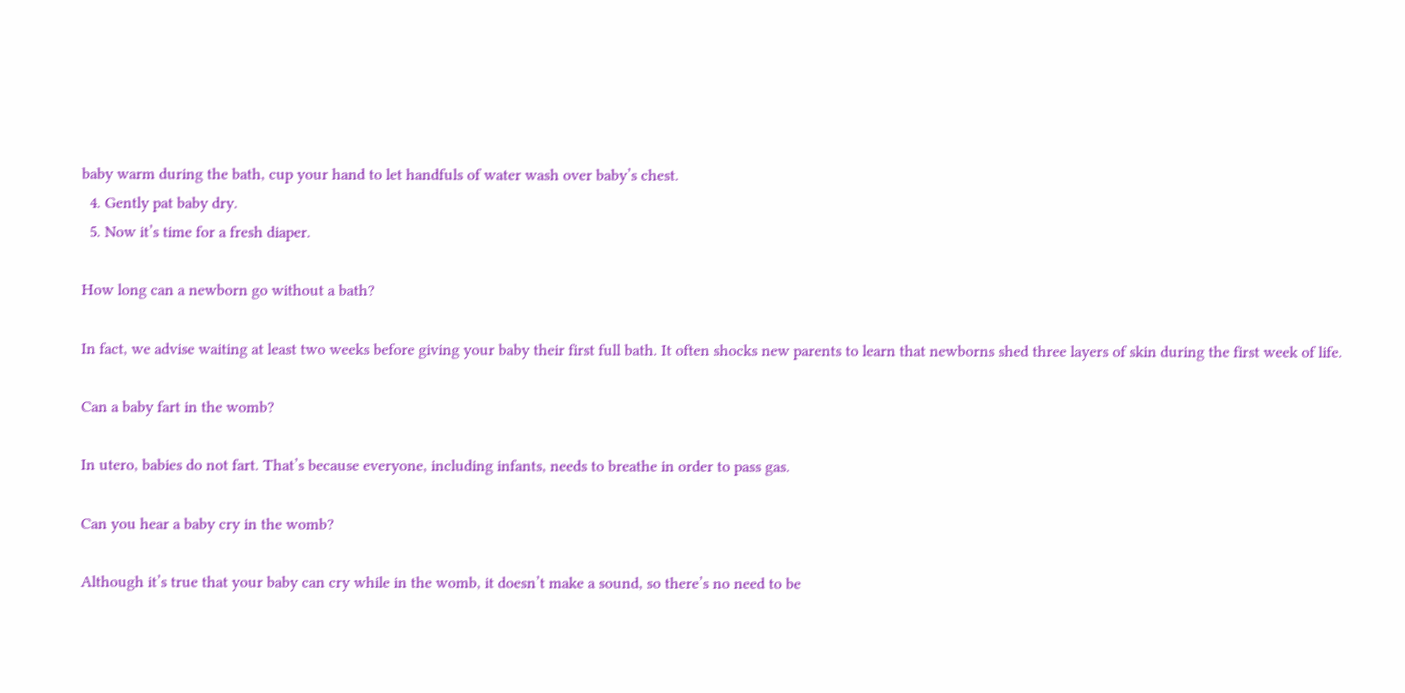baby warm during the bath, cup your hand to let handfuls of water wash over baby’s chest.
  4. Gently pat baby dry.
  5. Now it’s time for a fresh diaper.

How long can a newborn go without a bath?

In fact, we advise waiting at least two weeks before giving your baby their first full bath. It often shocks new parents to learn that newborns shed three layers of skin during the first week of life.

Can a baby fart in the womb?

In utero, babies do not fart. That’s because everyone, including infants, needs to breathe in order to pass gas.

Can you hear a baby cry in the womb?

Although it’s true that your baby can cry while in the womb, it doesn’t make a sound, so there’s no need to be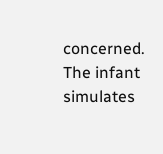concerned. The infant simulates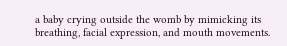a baby crying outside the womb by mimicking its breathing, facial expression, and mouth movements.